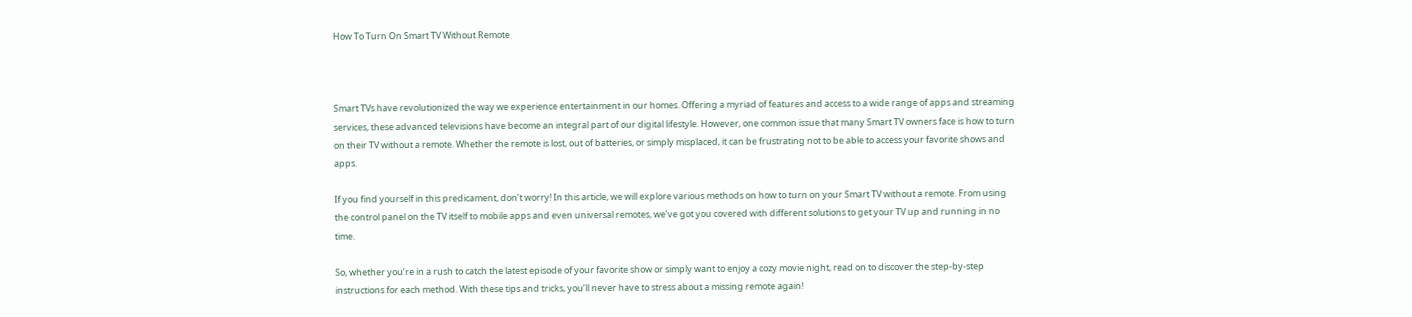How To Turn On Smart TV Without Remote



Smart TVs have revolutionized the way we experience entertainment in our homes. Offering a myriad of features and access to a wide range of apps and streaming services, these advanced televisions have become an integral part of our digital lifestyle. However, one common issue that many Smart TV owners face is how to turn on their TV without a remote. Whether the remote is lost, out of batteries, or simply misplaced, it can be frustrating not to be able to access your favorite shows and apps.

If you find yourself in this predicament, don’t worry! In this article, we will explore various methods on how to turn on your Smart TV without a remote. From using the control panel on the TV itself to mobile apps and even universal remotes, we’ve got you covered with different solutions to get your TV up and running in no time.

So, whether you’re in a rush to catch the latest episode of your favorite show or simply want to enjoy a cozy movie night, read on to discover the step-by-step instructions for each method. With these tips and tricks, you’ll never have to stress about a missing remote again!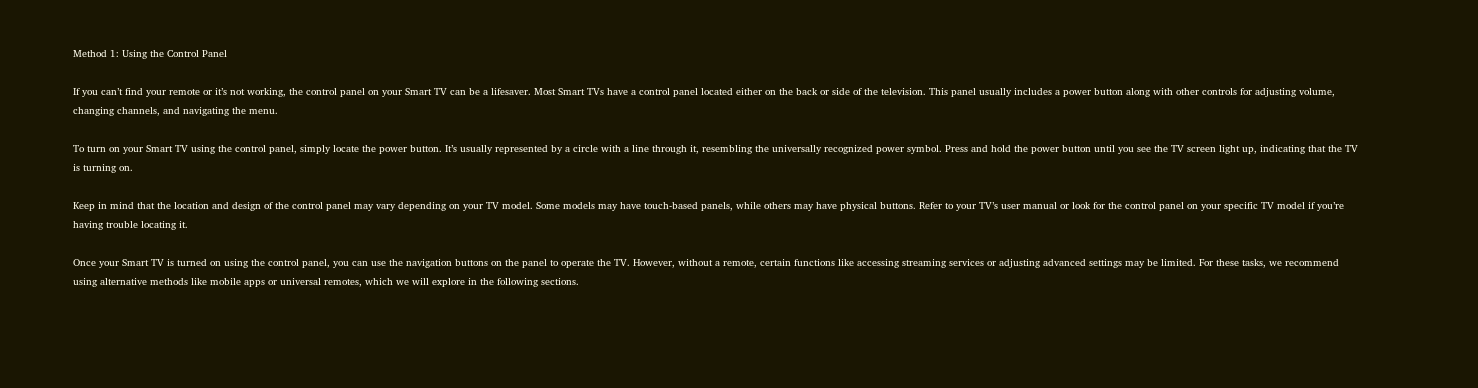Method 1: Using the Control Panel

If you can’t find your remote or it’s not working, the control panel on your Smart TV can be a lifesaver. Most Smart TVs have a control panel located either on the back or side of the television. This panel usually includes a power button along with other controls for adjusting volume, changing channels, and navigating the menu.

To turn on your Smart TV using the control panel, simply locate the power button. It’s usually represented by a circle with a line through it, resembling the universally recognized power symbol. Press and hold the power button until you see the TV screen light up, indicating that the TV is turning on.

Keep in mind that the location and design of the control panel may vary depending on your TV model. Some models may have touch-based panels, while others may have physical buttons. Refer to your TV’s user manual or look for the control panel on your specific TV model if you’re having trouble locating it.

Once your Smart TV is turned on using the control panel, you can use the navigation buttons on the panel to operate the TV. However, without a remote, certain functions like accessing streaming services or adjusting advanced settings may be limited. For these tasks, we recommend using alternative methods like mobile apps or universal remotes, which we will explore in the following sections.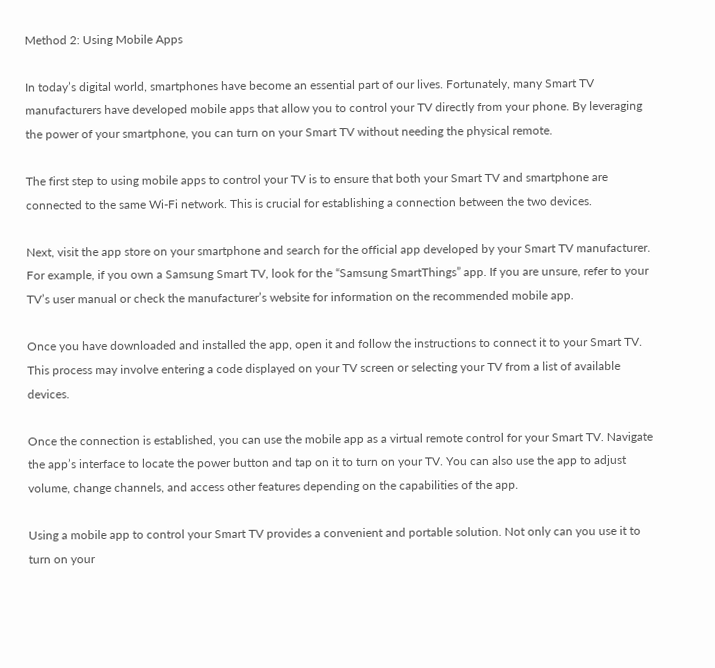Method 2: Using Mobile Apps

In today’s digital world, smartphones have become an essential part of our lives. Fortunately, many Smart TV manufacturers have developed mobile apps that allow you to control your TV directly from your phone. By leveraging the power of your smartphone, you can turn on your Smart TV without needing the physical remote.

The first step to using mobile apps to control your TV is to ensure that both your Smart TV and smartphone are connected to the same Wi-Fi network. This is crucial for establishing a connection between the two devices.

Next, visit the app store on your smartphone and search for the official app developed by your Smart TV manufacturer. For example, if you own a Samsung Smart TV, look for the “Samsung SmartThings” app. If you are unsure, refer to your TV’s user manual or check the manufacturer’s website for information on the recommended mobile app.

Once you have downloaded and installed the app, open it and follow the instructions to connect it to your Smart TV. This process may involve entering a code displayed on your TV screen or selecting your TV from a list of available devices.

Once the connection is established, you can use the mobile app as a virtual remote control for your Smart TV. Navigate the app’s interface to locate the power button and tap on it to turn on your TV. You can also use the app to adjust volume, change channels, and access other features depending on the capabilities of the app.

Using a mobile app to control your Smart TV provides a convenient and portable solution. Not only can you use it to turn on your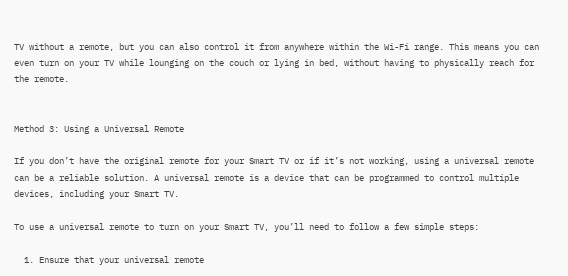TV without a remote, but you can also control it from anywhere within the Wi-Fi range. This means you can even turn on your TV while lounging on the couch or lying in bed, without having to physically reach for the remote.


Method 3: Using a Universal Remote

If you don’t have the original remote for your Smart TV or if it’s not working, using a universal remote can be a reliable solution. A universal remote is a device that can be programmed to control multiple devices, including your Smart TV.

To use a universal remote to turn on your Smart TV, you’ll need to follow a few simple steps:

  1. Ensure that your universal remote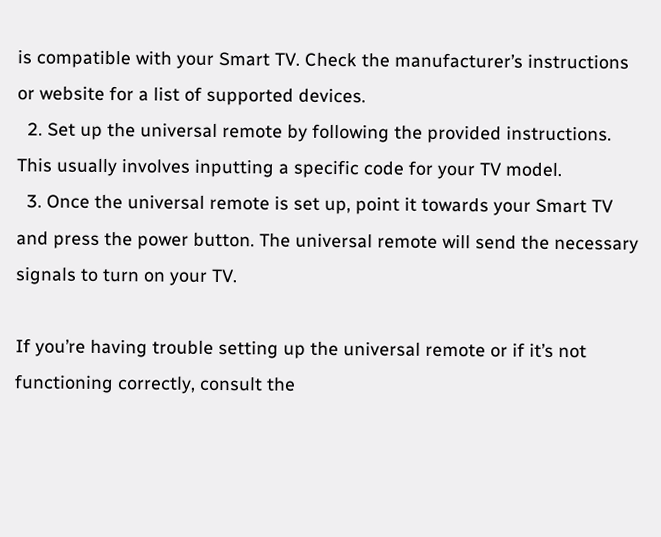is compatible with your Smart TV. Check the manufacturer’s instructions or website for a list of supported devices.
  2. Set up the universal remote by following the provided instructions. This usually involves inputting a specific code for your TV model.
  3. Once the universal remote is set up, point it towards your Smart TV and press the power button. The universal remote will send the necessary signals to turn on your TV.

If you’re having trouble setting up the universal remote or if it’s not functioning correctly, consult the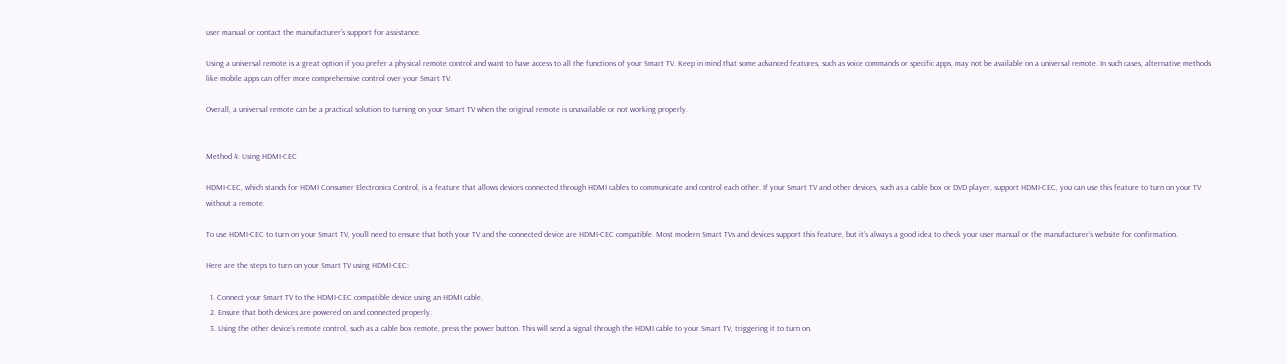user manual or contact the manufacturer’s support for assistance.

Using a universal remote is a great option if you prefer a physical remote control and want to have access to all the functions of your Smart TV. Keep in mind that some advanced features, such as voice commands or specific apps, may not be available on a universal remote. In such cases, alternative methods like mobile apps can offer more comprehensive control over your Smart TV.

Overall, a universal remote can be a practical solution to turning on your Smart TV when the original remote is unavailable or not working properly.


Method 4: Using HDMI-CEC

HDMI-CEC, which stands for HDMI Consumer Electronics Control, is a feature that allows devices connected through HDMI cables to communicate and control each other. If your Smart TV and other devices, such as a cable box or DVD player, support HDMI-CEC, you can use this feature to turn on your TV without a remote.

To use HDMI-CEC to turn on your Smart TV, you’ll need to ensure that both your TV and the connected device are HDMI-CEC compatible. Most modern Smart TVs and devices support this feature, but it’s always a good idea to check your user manual or the manufacturer’s website for confirmation.

Here are the steps to turn on your Smart TV using HDMI-CEC:

  1. Connect your Smart TV to the HDMI-CEC compatible device using an HDMI cable.
  2. Ensure that both devices are powered on and connected properly.
  3. Using the other device’s remote control, such as a cable box remote, press the power button. This will send a signal through the HDMI cable to your Smart TV, triggering it to turn on.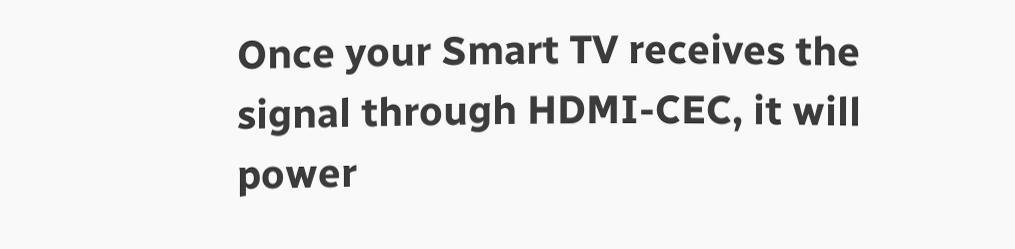Once your Smart TV receives the signal through HDMI-CEC, it will power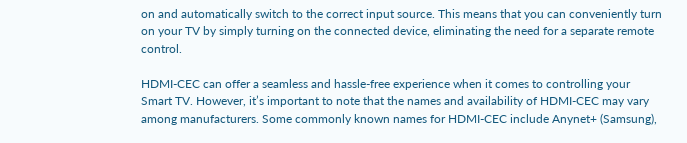on and automatically switch to the correct input source. This means that you can conveniently turn on your TV by simply turning on the connected device, eliminating the need for a separate remote control.

HDMI-CEC can offer a seamless and hassle-free experience when it comes to controlling your Smart TV. However, it’s important to note that the names and availability of HDMI-CEC may vary among manufacturers. Some commonly known names for HDMI-CEC include Anynet+ (Samsung),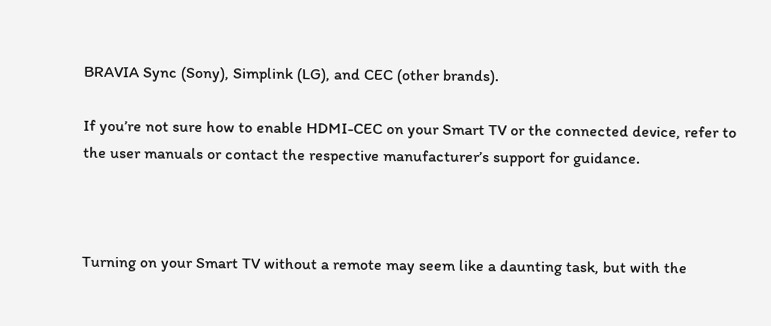BRAVIA Sync (Sony), Simplink (LG), and CEC (other brands).

If you’re not sure how to enable HDMI-CEC on your Smart TV or the connected device, refer to the user manuals or contact the respective manufacturer’s support for guidance.



Turning on your Smart TV without a remote may seem like a daunting task, but with the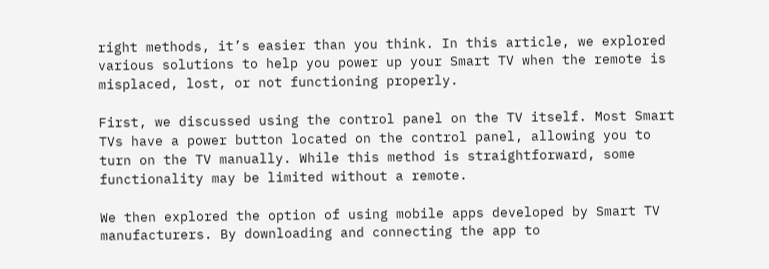right methods, it’s easier than you think. In this article, we explored various solutions to help you power up your Smart TV when the remote is misplaced, lost, or not functioning properly.

First, we discussed using the control panel on the TV itself. Most Smart TVs have a power button located on the control panel, allowing you to turn on the TV manually. While this method is straightforward, some functionality may be limited without a remote.

We then explored the option of using mobile apps developed by Smart TV manufacturers. By downloading and connecting the app to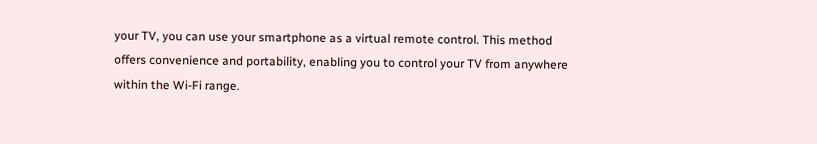your TV, you can use your smartphone as a virtual remote control. This method offers convenience and portability, enabling you to control your TV from anywhere within the Wi-Fi range.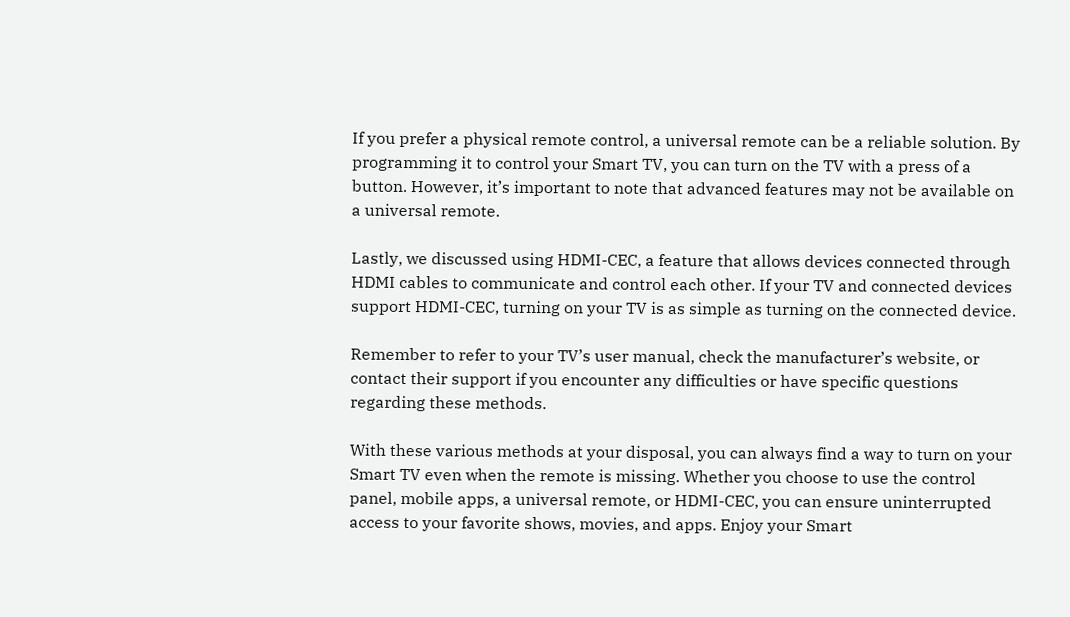If you prefer a physical remote control, a universal remote can be a reliable solution. By programming it to control your Smart TV, you can turn on the TV with a press of a button. However, it’s important to note that advanced features may not be available on a universal remote.

Lastly, we discussed using HDMI-CEC, a feature that allows devices connected through HDMI cables to communicate and control each other. If your TV and connected devices support HDMI-CEC, turning on your TV is as simple as turning on the connected device.

Remember to refer to your TV’s user manual, check the manufacturer’s website, or contact their support if you encounter any difficulties or have specific questions regarding these methods.

With these various methods at your disposal, you can always find a way to turn on your Smart TV even when the remote is missing. Whether you choose to use the control panel, mobile apps, a universal remote, or HDMI-CEC, you can ensure uninterrupted access to your favorite shows, movies, and apps. Enjoy your Smart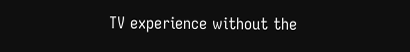TV experience without the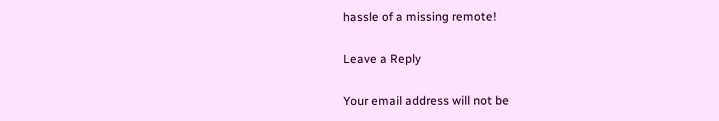hassle of a missing remote!

Leave a Reply

Your email address will not be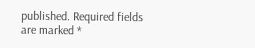published. Required fields are marked *